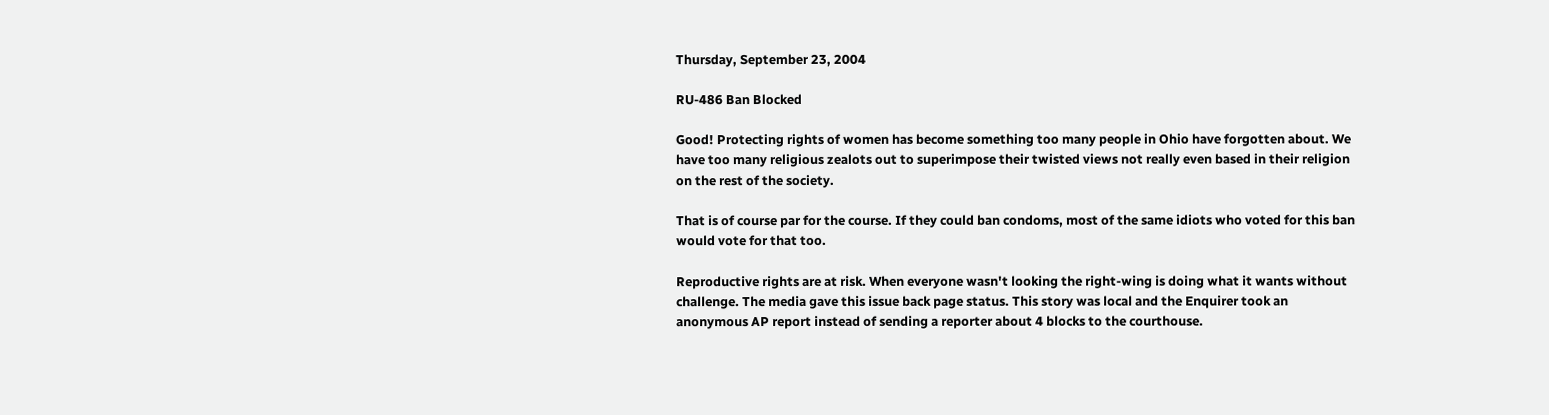Thursday, September 23, 2004

RU-486 Ban Blocked

Good! Protecting rights of women has become something too many people in Ohio have forgotten about. We have too many religious zealots out to superimpose their twisted views not really even based in their religion on the rest of the society.

That is of course par for the course. If they could ban condoms, most of the same idiots who voted for this ban would vote for that too.

Reproductive rights are at risk. When everyone wasn't looking the right-wing is doing what it wants without challenge. The media gave this issue back page status. This story was local and the Enquirer took an anonymous AP report instead of sending a reporter about 4 blocks to the courthouse.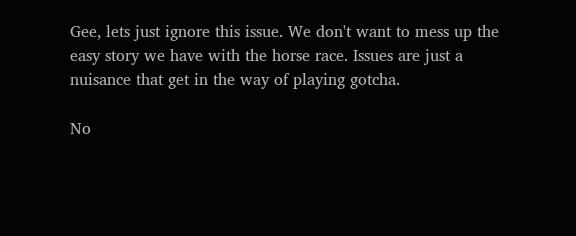Gee, lets just ignore this issue. We don't want to mess up the easy story we have with the horse race. Issues are just a nuisance that get in the way of playing gotcha.

No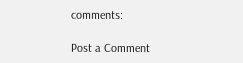comments:

Post a Comment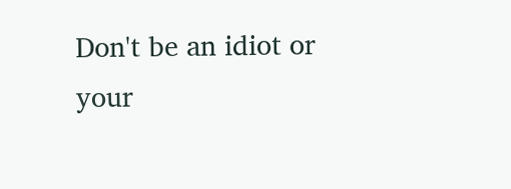Don't be an idiot or your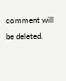comment will be deleted.